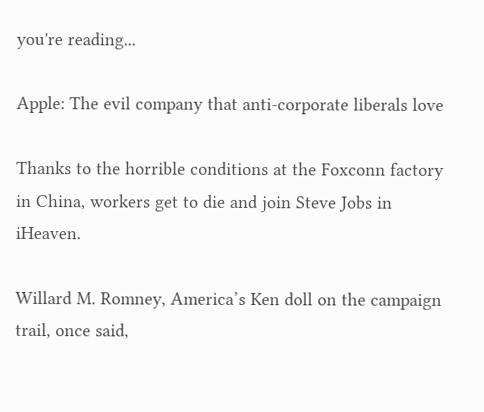you're reading...

Apple: The evil company that anti-corporate liberals love

Thanks to the horrible conditions at the Foxconn factory in China, workers get to die and join Steve Jobs in iHeaven.

Willard M. Romney, America’s Ken doll on the campaign trail, once said,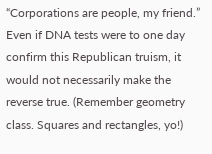“Corporations are people, my friend.” Even if DNA tests were to one day confirm this Republican truism, it would not necessarily make the reverse true. (Remember geometry class. Squares and rectangles, yo!)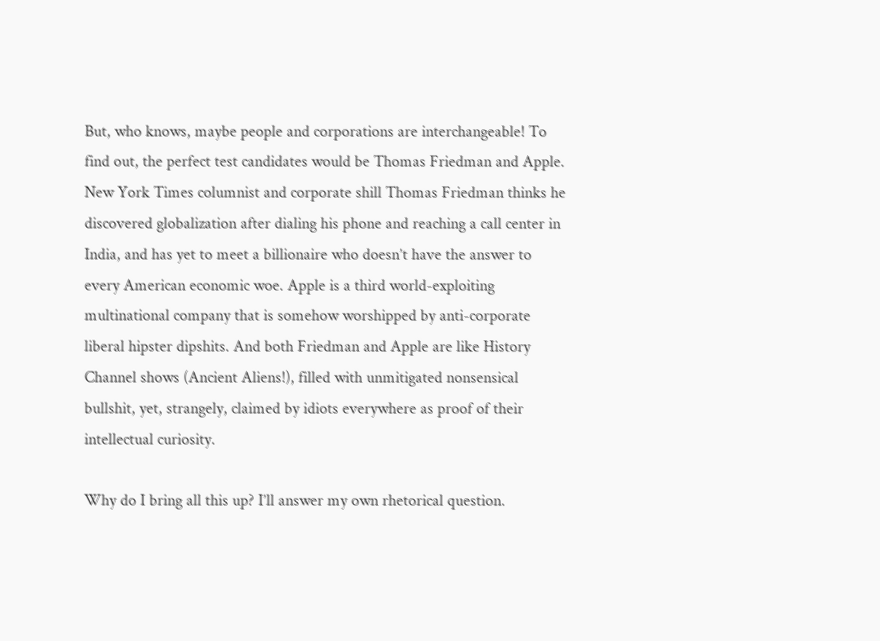But, who knows, maybe people and corporations are interchangeable! To find out, the perfect test candidates would be Thomas Friedman and Apple. New York Times columnist and corporate shill Thomas Friedman thinks he discovered globalization after dialing his phone and reaching a call center in India, and has yet to meet a billionaire who doesn’t have the answer to every American economic woe. Apple is a third world-exploiting multinational company that is somehow worshipped by anti-corporate liberal hipster dipshits. And both Friedman and Apple are like History Channel shows (Ancient Aliens!), filled with unmitigated nonsensical bullshit, yet, strangely, claimed by idiots everywhere as proof of their intellectual curiosity.

Why do I bring all this up? I’ll answer my own rhetorical question.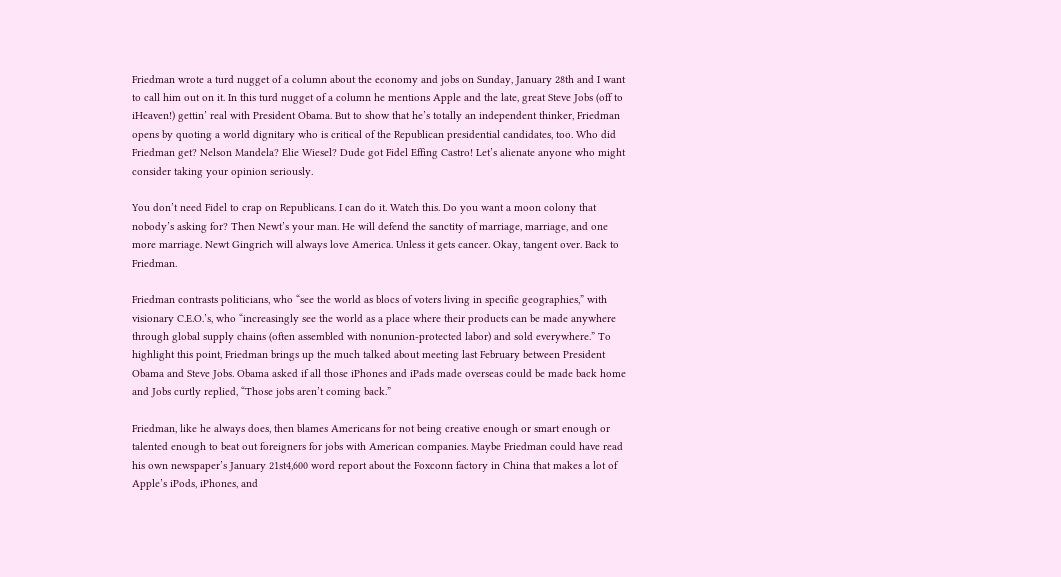Friedman wrote a turd nugget of a column about the economy and jobs on Sunday, January 28th and I want to call him out on it. In this turd nugget of a column he mentions Apple and the late, great Steve Jobs (off to iHeaven!) gettin’ real with President Obama. But to show that he’s totally an independent thinker, Friedman opens by quoting a world dignitary who is critical of the Republican presidential candidates, too. Who did Friedman get? Nelson Mandela? Elie Wiesel? Dude got Fidel Effing Castro! Let’s alienate anyone who might consider taking your opinion seriously.

You don’t need Fidel to crap on Republicans. I can do it. Watch this. Do you want a moon colony that nobody’s asking for? Then Newt’s your man. He will defend the sanctity of marriage, marriage, and one more marriage. Newt Gingrich will always love America. Unless it gets cancer. Okay, tangent over. Back to Friedman.

Friedman contrasts politicians, who “see the world as blocs of voters living in specific geographies,” with visionary C.E.O.’s, who “increasingly see the world as a place where their products can be made anywhere through global supply chains (often assembled with nonunion-protected labor) and sold everywhere.” To highlight this point, Friedman brings up the much talked about meeting last February between President Obama and Steve Jobs. Obama asked if all those iPhones and iPads made overseas could be made back home and Jobs curtly replied, “Those jobs aren’t coming back.”

Friedman, like he always does, then blames Americans for not being creative enough or smart enough or talented enough to beat out foreigners for jobs with American companies. Maybe Friedman could have read his own newspaper’s January 21st4,600 word report about the Foxconn factory in China that makes a lot of Apple’s iPods, iPhones, and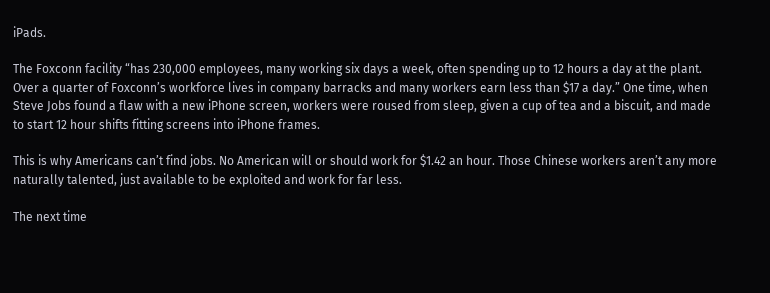iPads.

The Foxconn facility “has 230,000 employees, many working six days a week, often spending up to 12 hours a day at the plant. Over a quarter of Foxconn’s workforce lives in company barracks and many workers earn less than $17 a day.” One time, when Steve Jobs found a flaw with a new iPhone screen, workers were roused from sleep, given a cup of tea and a biscuit, and made to start 12 hour shifts fitting screens into iPhone frames.

This is why Americans can’t find jobs. No American will or should work for $1.42 an hour. Those Chinese workers aren’t any more naturally talented, just available to be exploited and work for far less.

The next time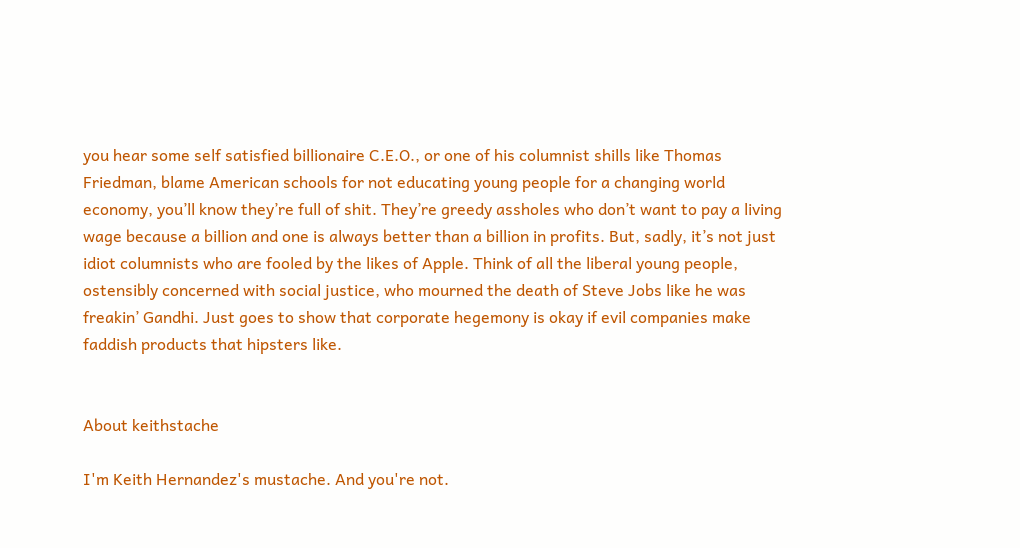you hear some self satisfied billionaire C.E.O., or one of his columnist shills like Thomas Friedman, blame American schools for not educating young people for a changing world economy, you’ll know they’re full of shit. They’re greedy assholes who don’t want to pay a living wage because a billion and one is always better than a billion in profits. But, sadly, it’s not just idiot columnists who are fooled by the likes of Apple. Think of all the liberal young people, ostensibly concerned with social justice, who mourned the death of Steve Jobs like he was freakin’ Gandhi. Just goes to show that corporate hegemony is okay if evil companies make faddish products that hipsters like.


About keithstache

I'm Keith Hernandez's mustache. And you're not.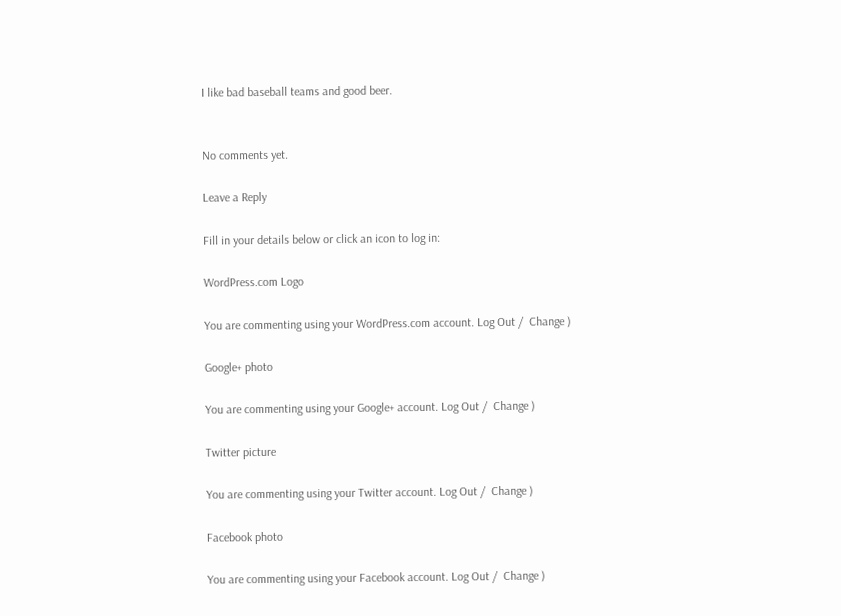I like bad baseball teams and good beer.


No comments yet.

Leave a Reply

Fill in your details below or click an icon to log in:

WordPress.com Logo

You are commenting using your WordPress.com account. Log Out /  Change )

Google+ photo

You are commenting using your Google+ account. Log Out /  Change )

Twitter picture

You are commenting using your Twitter account. Log Out /  Change )

Facebook photo

You are commenting using your Facebook account. Log Out /  Change )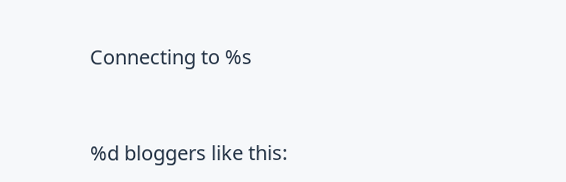Connecting to %s


%d bloggers like this: